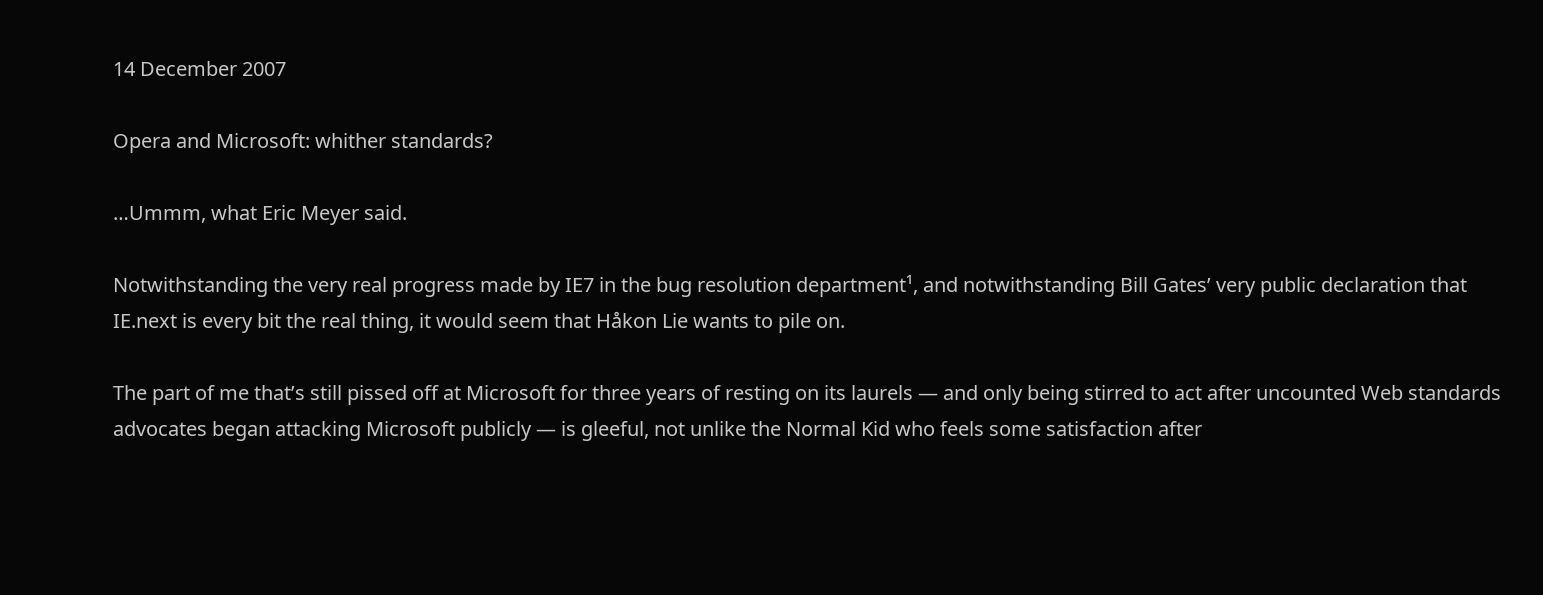14 December 2007

Opera and Microsoft: whither standards?

…Ummm, what Eric Meyer said.

Notwithstanding the very real progress made by IE7 in the bug resolution department¹, and notwithstanding Bill Gates’ very public declaration that IE.next is every bit the real thing, it would seem that Håkon Lie wants to pile on.

The part of me that’s still pissed off at Microsoft for three years of resting on its laurels — and only being stirred to act after uncounted Web standards advocates began attacking Microsoft publicly — is gleeful, not unlike the Normal Kid who feels some satisfaction after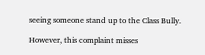seeing someone stand up to the Class Bully.

However, this complaint misses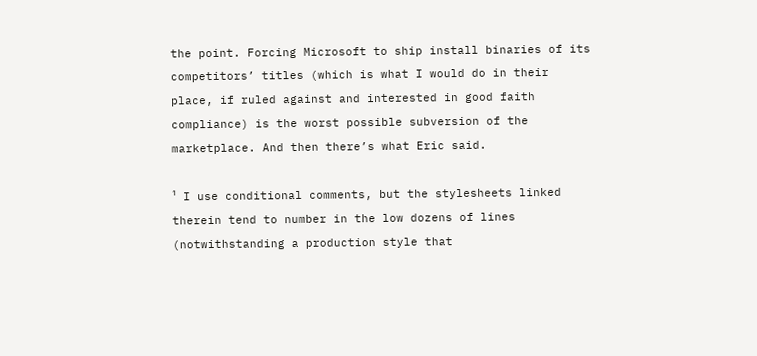the point. Forcing Microsoft to ship install binaries of its competitors’ titles (which is what I would do in their place, if ruled against and interested in good faith compliance) is the worst possible subversion of the marketplace. And then there’s what Eric said.

¹ I use conditional comments, but the stylesheets linked therein tend to number in the low dozens of lines (notwithstanding a production style that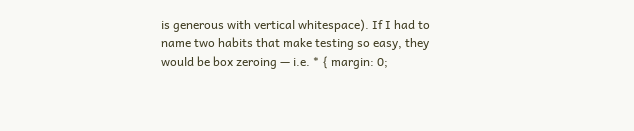is generous with vertical whitespace). If I had to name two habits that make testing so easy, they would be box zeroing — i.e. * { margin: 0;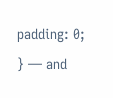padding: 0; } — and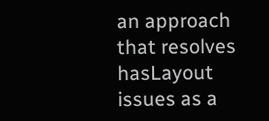an approach that resolves hasLayout issues as a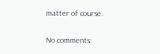matter of course.

No comments: